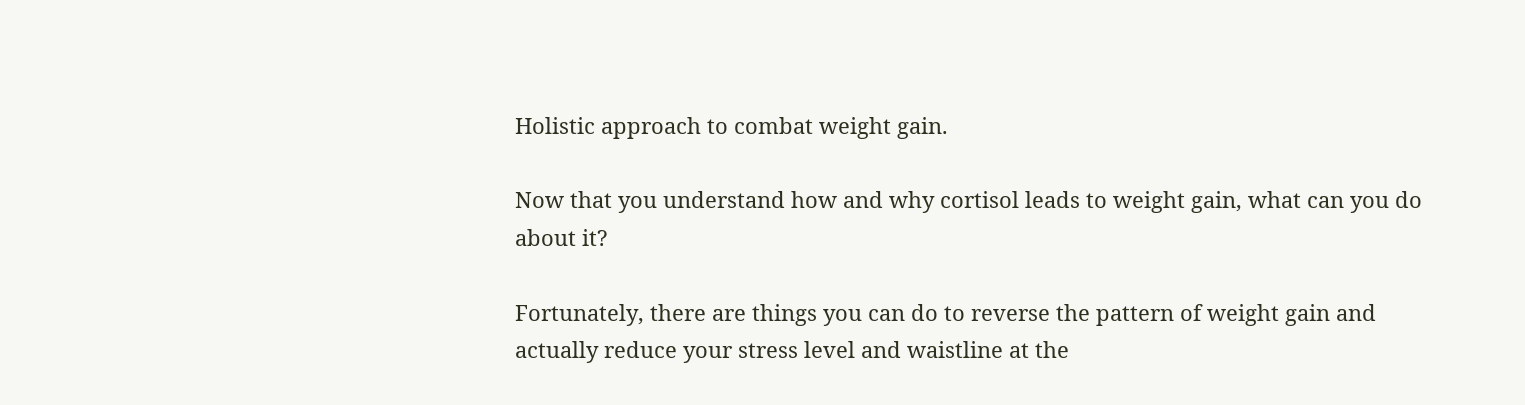Holistic approach to combat weight gain.

Now that you understand how and why cortisol leads to weight gain, what can you do about it?

Fortunately, there are things you can do to reverse the pattern of weight gain and actually reduce your stress level and waistline at the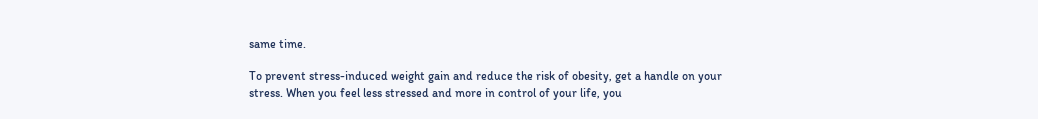same time.

To prevent stress-induced weight gain and reduce the risk of obesity, get a handle on your stress. When you feel less stressed and more in control of your life, you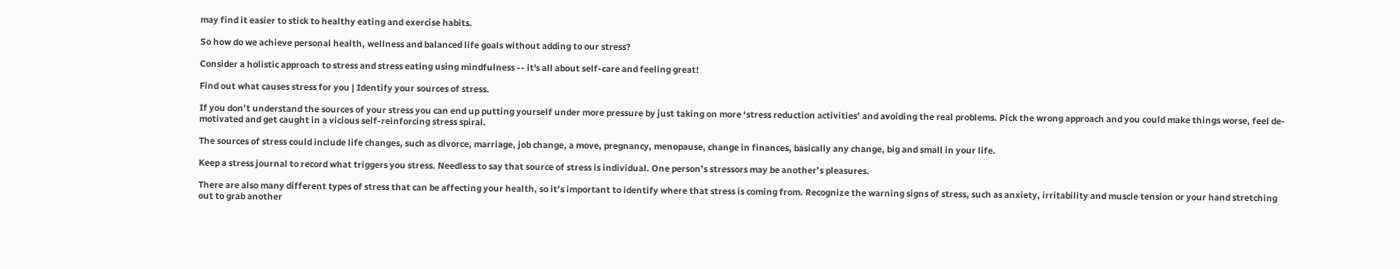may find it easier to stick to healthy eating and exercise habits.

So how do we achieve personal health, wellness and balanced life goals without adding to our stress?

Consider a holistic approach to stress and stress eating using mindfulness -- it's all about self-care and feeling great!

Find out what causes stress for you | Identify your sources of stress.

If you don’t understand the sources of your stress you can end up putting yourself under more pressure by just taking on more ‘stress reduction activities’ and avoiding the real problems. Pick the wrong approach and you could make things worse, feel de-motivated and get caught in a vicious self-reinforcing stress spiral.

The sources of stress could include life changes, such as divorce, marriage, job change, a move, pregnancy, menopause, change in finances, basically any change, big and small in your life.

Keep a stress journal to record what triggers you stress. Needless to say that source of stress is individual. One person’s stressors may be another’s pleasures.

There are also many different types of stress that can be affecting your health, so it’s important to identify where that stress is coming from. Recognize the warning signs of stress, such as anxiety, irritability and muscle tension or your hand stretching out to grab another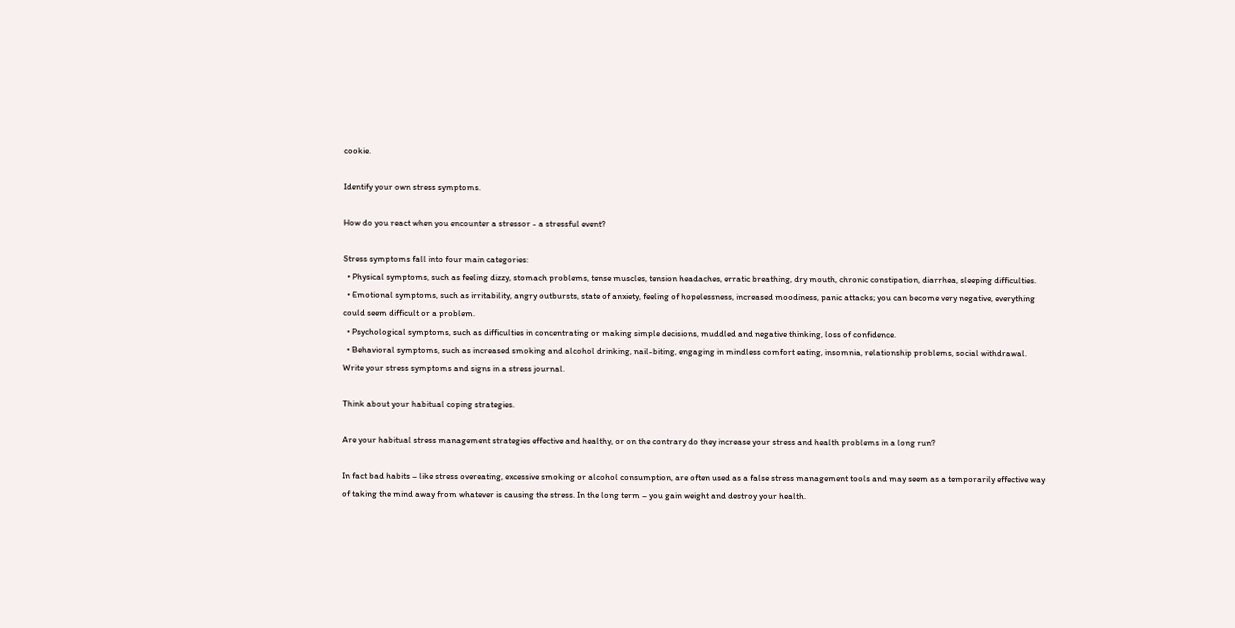cookie.

Identify your own stress symptoms.

How do you react when you encounter a stressor - a stressful event?

Stress symptoms fall into four main categories:
  • Physical symptoms, such as feeling dizzy, stomach problems, tense muscles, tension headaches, erratic breathing, dry mouth, chronic constipation, diarrhea, sleeping difficulties.
  • Emotional symptoms, such as irritability, angry outbursts, state of anxiety, feeling of hopelessness, increased moodiness, panic attacks; you can become very negative, everything could seem difficult or a problem.
  • Psychological symptoms, such as difficulties in concentrating or making simple decisions, muddled and negative thinking, loss of confidence.
  • Behavioral symptoms, such as increased smoking and alcohol drinking, nail-biting, engaging in mindless comfort eating, insomnia, relationship problems, social withdrawal.
Write your stress symptoms and signs in a stress journal.

Think about your habitual coping strategies.

Are your habitual stress management strategies effective and healthy, or on the contrary do they increase your stress and health problems in a long run?

In fact bad habits – like stress overeating, excessive smoking or alcohol consumption, are often used as a false stress management tools and may seem as a temporarily effective way of taking the mind away from whatever is causing the stress. In the long term – you gain weight and destroy your health.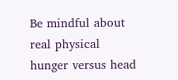Be mindful about real physical hunger versus head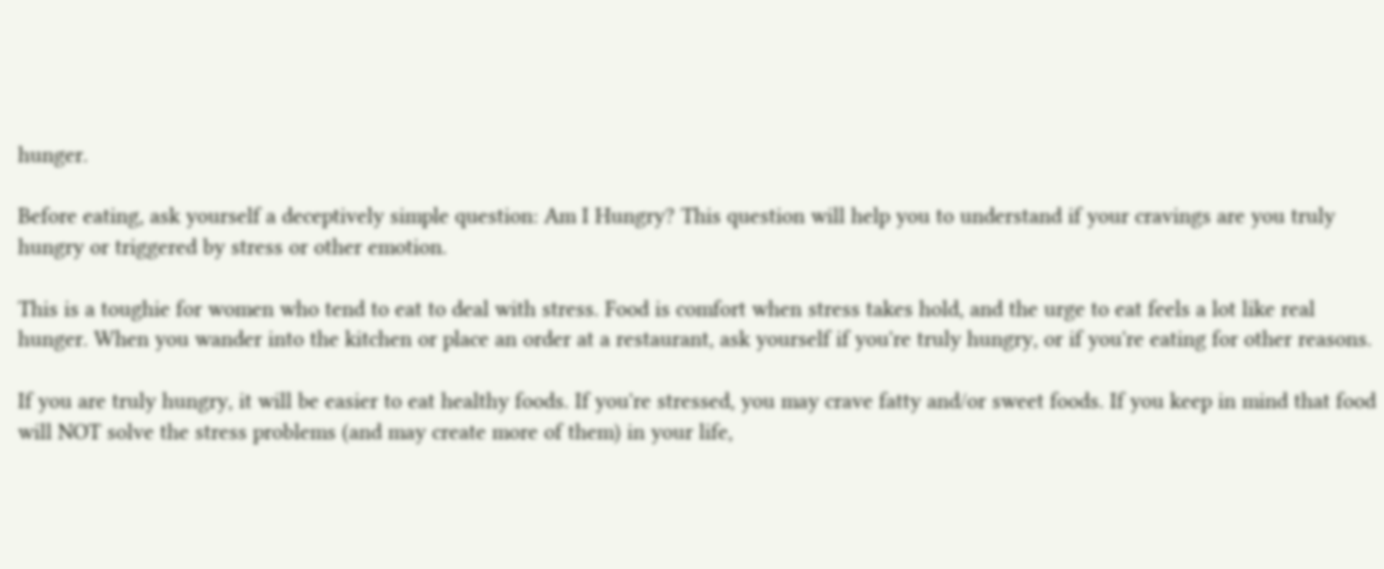hunger.

Before eating, ask yourself a deceptively simple question: Am I Hungry? This question will help you to understand if your cravings are you truly hungry or triggered by stress or other emotion.

This is a toughie for women who tend to eat to deal with stress. Food is comfort when stress takes hold, and the urge to eat feels a lot like real hunger. When you wander into the kitchen or place an order at a restaurant, ask yourself if you're truly hungry, or if you're eating for other reasons.

If you are truly hungry, it will be easier to eat healthy foods. If you're stressed, you may crave fatty and/or sweet foods. If you keep in mind that food will NOT solve the stress problems (and may create more of them) in your life,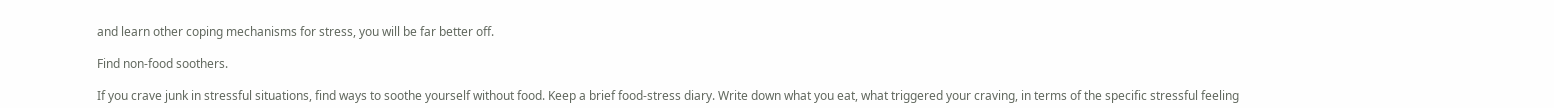and learn other coping mechanisms for stress, you will be far better off.

Find non-food soothers.

If you crave junk in stressful situations, find ways to soothe yourself without food. Keep a brief food-stress diary. Write down what you eat, what triggered your craving, in terms of the specific stressful feeling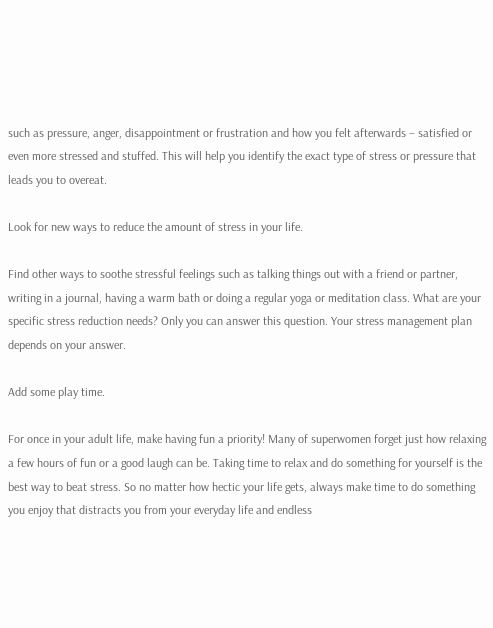such as pressure, anger, disappointment or frustration and how you felt afterwards – satisfied or even more stressed and stuffed. This will help you identify the exact type of stress or pressure that leads you to overeat.

Look for new ways to reduce the amount of stress in your life.

Find other ways to soothe stressful feelings such as talking things out with a friend or partner, writing in a journal, having a warm bath or doing a regular yoga or meditation class. What are your specific stress reduction needs? Only you can answer this question. Your stress management plan depends on your answer.

Add some play time.

For once in your adult life, make having fun a priority! Many of superwomen forget just how relaxing a few hours of fun or a good laugh can be. Taking time to relax and do something for yourself is the best way to beat stress. So no matter how hectic your life gets, always make time to do something you enjoy that distracts you from your everyday life and endless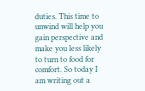duties. This time to unwind will help you gain perspective and make you less likely to turn to food for comfort. So today I am writing out a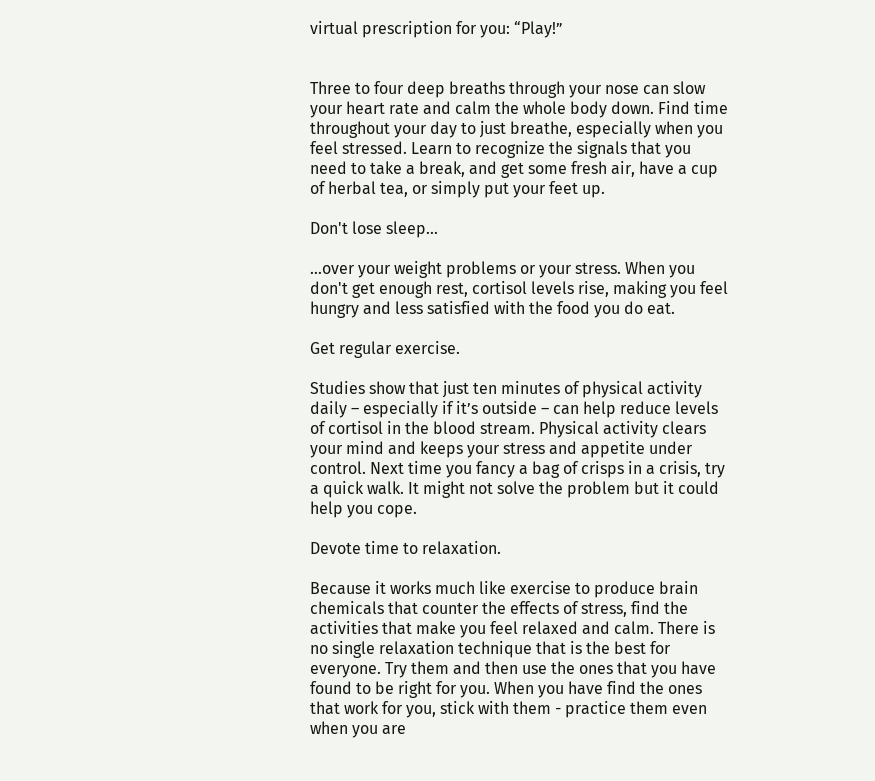virtual prescription for you: “Play!”


Three to four deep breaths through your nose can slow your heart rate and calm the whole body down. Find time throughout your day to just breathe, especially when you feel stressed. Learn to recognize the signals that you need to take a break, and get some fresh air, have a cup of herbal tea, or simply put your feet up.

Don't lose sleep…

…over your weight problems or your stress. When you don't get enough rest, cortisol levels rise, making you feel hungry and less satisfied with the food you do eat.

Get regular exercise.

Studies show that just ten minutes of physical activity daily – especially if it’s outside – can help reduce levels of cortisol in the blood stream. Physical activity clears your mind and keeps your stress and appetite under control. Next time you fancy a bag of crisps in a crisis, try a quick walk. It might not solve the problem but it could help you cope.

Devote time to relaxation.

Because it works much like exercise to produce brain chemicals that counter the effects of stress, find the activities that make you feel relaxed and calm. There is no single relaxation technique that is the best for everyone. Try them and then use the ones that you have found to be right for you. When you have find the ones that work for you, stick with them - practice them even when you are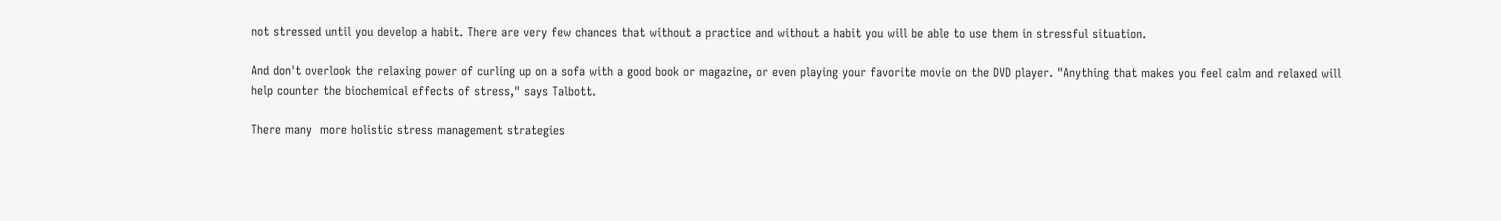not stressed until you develop a habit. There are very few chances that without a practice and without a habit you will be able to use them in stressful situation.

And don't overlook the relaxing power of curling up on a sofa with a good book or magazine, or even playing your favorite movie on the DVD player. "Anything that makes you feel calm and relaxed will help counter the biochemical effects of stress," says Talbott.

There many  more holistic stress management strategies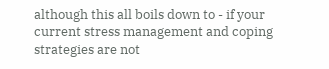although this all boils down to - if your current stress management and coping strategies are not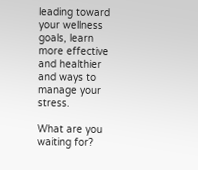leading toward your wellness goals, learn more effective and healthier and ways to manage your stress.

What are you waiting for?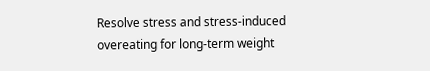Resolve stress and stress-induced overeating for long-term weight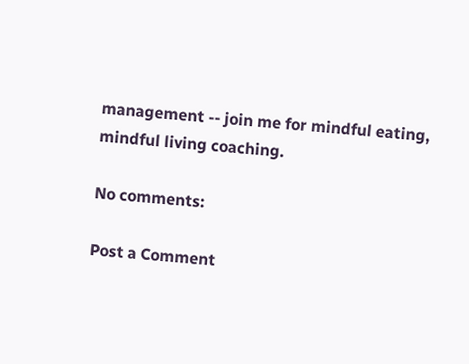management -- join me for mindful eating, mindful living coaching.

No comments:

Post a Comment